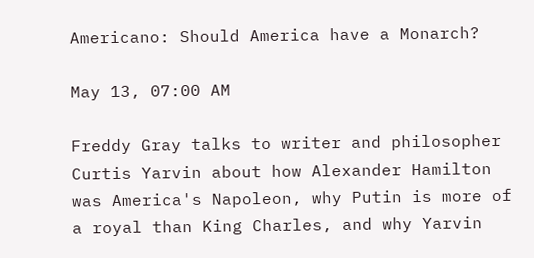Americano: Should America have a Monarch?

May 13, 07:00 AM

Freddy Gray talks to writer and philosopher Curtis Yarvin about how Alexander Hamilton was America's Napoleon, why Putin is more of a royal than King Charles, and why Yarvin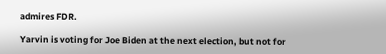admires FDR.

Yarvin is voting for Joe Biden at the next election, but not for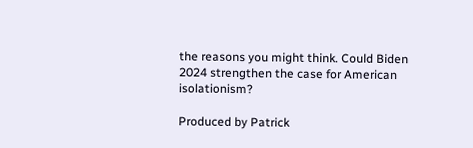the reasons you might think. Could Biden 2024 strengthen the case for American isolationism?

Produced by Patrick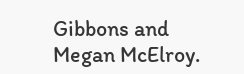Gibbons and Megan McElroy.